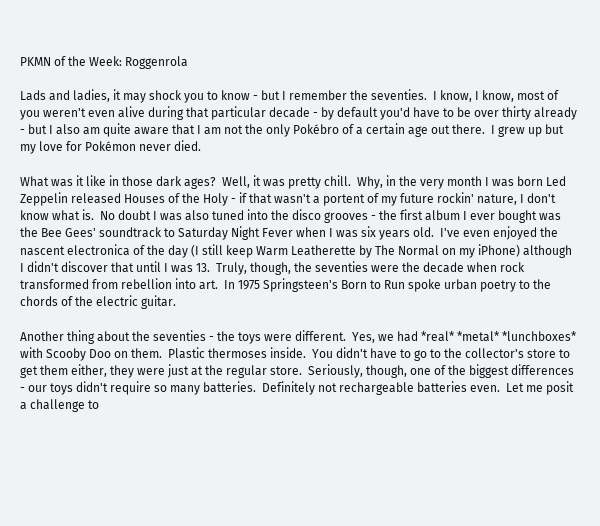PKMN of the Week: Roggenrola

Lads and ladies, it may shock you to know - but I remember the seventies.  I know, I know, most of you weren't even alive during that particular decade - by default you'd have to be over thirty already - but I also am quite aware that I am not the only Pokébro of a certain age out there.  I grew up but my love for Pokémon never died.

What was it like in those dark ages?  Well, it was pretty chill.  Why, in the very month I was born Led Zeppelin released Houses of the Holy - if that wasn't a portent of my future rockin' nature, I don't know what is.  No doubt I was also tuned into the disco grooves - the first album I ever bought was the Bee Gees' soundtrack to Saturday Night Fever when I was six years old.  I've even enjoyed the nascent electronica of the day (I still keep Warm Leatherette by The Normal on my iPhone) although I didn't discover that until I was 13.  Truly, though, the seventies were the decade when rock transformed from rebellion into art.  In 1975 Springsteen's Born to Run spoke urban poetry to the chords of the electric guitar.

Another thing about the seventies - the toys were different.  Yes, we had *real* *metal* *lunchboxes* with Scooby Doo on them.  Plastic thermoses inside.  You didn't have to go to the collector's store to get them either, they were just at the regular store.  Seriously, though, one of the biggest differences - our toys didn't require so many batteries.  Definitely not rechargeable batteries even.  Let me posit a challenge to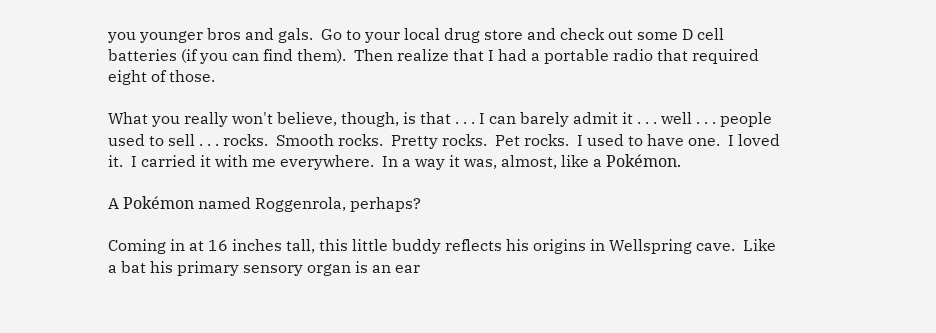you younger bros and gals.  Go to your local drug store and check out some D cell batteries (if you can find them).  Then realize that I had a portable radio that required eight of those.

What you really won't believe, though, is that . . . I can barely admit it . . . well . . . people used to sell . . . rocks.  Smooth rocks.  Pretty rocks.  Pet rocks.  I used to have one.  I loved it.  I carried it with me everywhere.  In a way it was, almost, like a Pokémon.

A Pokémon named Roggenrola, perhaps?

Coming in at 16 inches tall, this little buddy reflects his origins in Wellspring cave.  Like a bat his primary sensory organ is an ear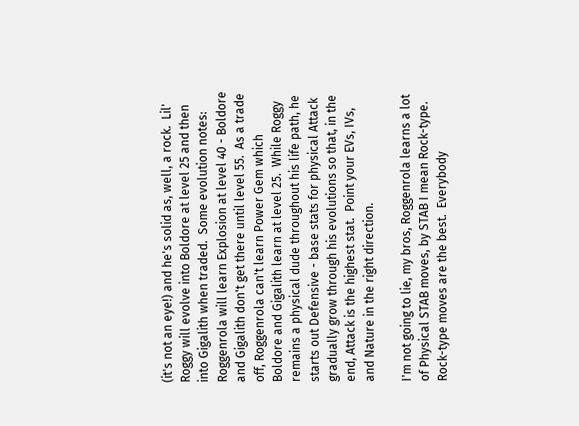(it's not an eye!) and he's solid as, well, a rock.  Lil' Roggy will evolve into Boldore at level 25 and then into Gigalith when traded.  Some evolution notes:  Roggenrola will learn Explosion at level 40 - Boldore and Gigalith don't get there until level 55.  As a trade off, Roggenrola can't learn Power Gem which Boldore and Gigalith learn at level 25.  While Roggy remains a physical dude throughout his life path, he starts out Defensive - base stats for physical Attack gradually grow through his evolutions so that, in the end, Attack is the highest stat.  Point your EVs, IVs, and Nature in the right direction.

I'm not going to lie, my bros, Roggenrola learns a lot of Physical STAB moves, by STAB I mean Rock-type.  Rock-type moves are the best.  Everybody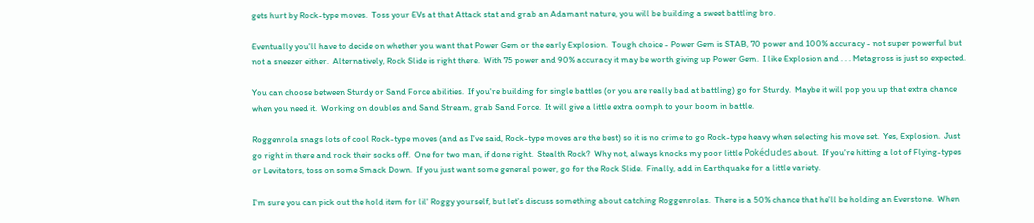gets hurt by Rock-type moves.  Toss your EVs at that Attack stat and grab an Adamant nature, you will be building a sweet battling bro.

Eventually you'll have to decide on whether you want that Power Gem or the early Explosion.  Tough choice - Power Gem is STAB, 70 power and 100% accuracy - not super powerful but not a sneezer either.  Alternatively, Rock Slide is right there.  With 75 power and 90% accuracy it may be worth giving up Power Gem.  I like Explosion and . . . Metagross is just so expected.

You can choose between Sturdy or Sand Force abilities.  If you're building for single battles (or you are really bad at battling) go for Sturdy.  Maybe it will pop you up that extra chance when you need it.  Working on doubles and Sand Stream, grab Sand Force.  It will give a little extra oomph to your boom in battle.

Roggenrola snags lots of cool Rock-type moves (and as I've said, Rock-type moves are the best) so it is no crime to go Rock-type heavy when selecting his move set.  Yes, Explosion.  Just go right in there and rock their socks off.  One for two man, if done right.  Stealth Rock?  Why not, always knocks my poor little Pokédudes about.  If you're hitting a lot of Flying-types or Levitators, toss on some Smack Down.  If you just want some general power, go for the Rock Slide.  Finally, add in Earthquake for a little variety.

I'm sure you can pick out the hold item for lil' Roggy yourself, but let's discuss something about catching Roggenrolas.  There is a 50% chance that he'll be holding an Everstone.  When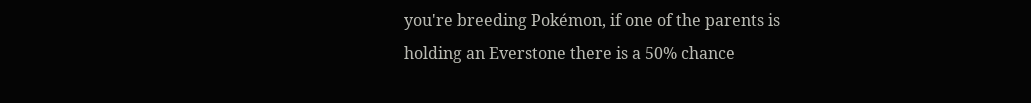you're breeding Pokémon, if one of the parents is holding an Everstone there is a 50% chance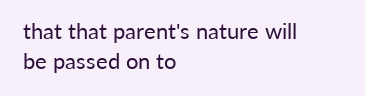that that parent's nature will be passed on to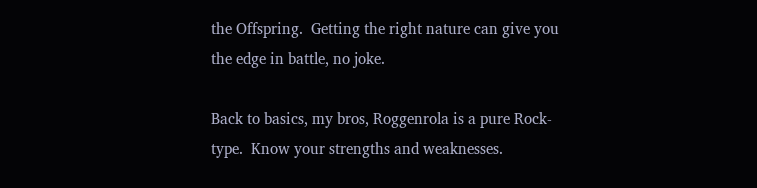the Offspring.  Getting the right nature can give you the edge in battle, no joke.

Back to basics, my bros, Roggenrola is a pure Rock-type.  Know your strengths and weaknesses.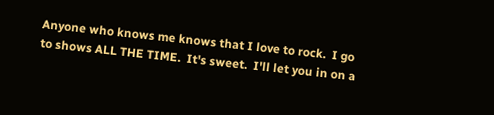Anyone who knows me knows that I love to rock.  I go to shows ALL THE TIME.  It's sweet.  I'll let you in on a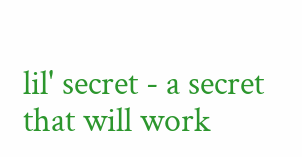lil' secret - a secret that will work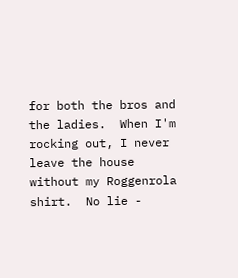for both the bros and the ladies.  When I'm rocking out, I never leave the house without my Roggenrola shirt.  No lie -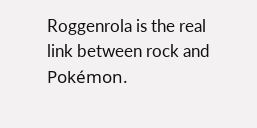Roggenrola is the real link between rock and Pokémon.